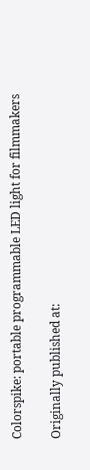Colorspike: portable programmable LED light for filmmakers

Originally published at: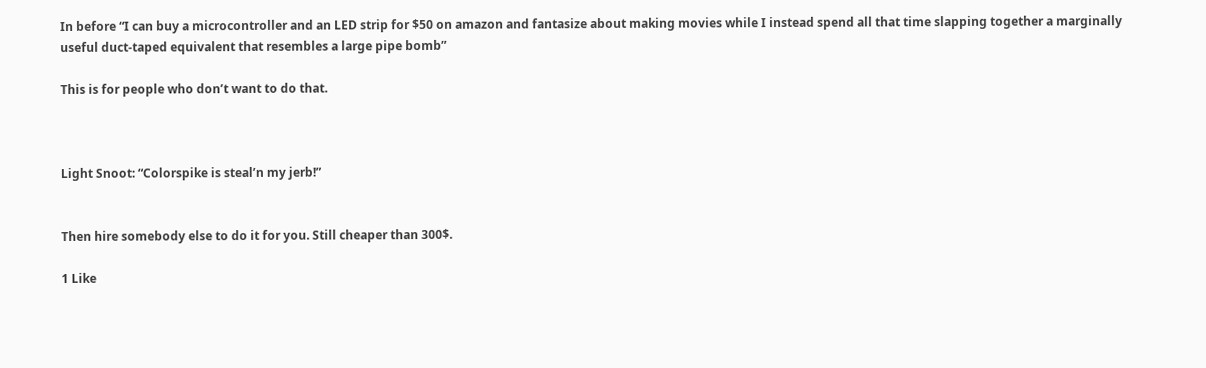In before “I can buy a microcontroller and an LED strip for $50 on amazon and fantasize about making movies while I instead spend all that time slapping together a marginally useful duct-taped equivalent that resembles a large pipe bomb”

This is for people who don’t want to do that.



Light Snoot: “Colorspike is steal’n my jerb!”


Then hire somebody else to do it for you. Still cheaper than 300$.

1 Like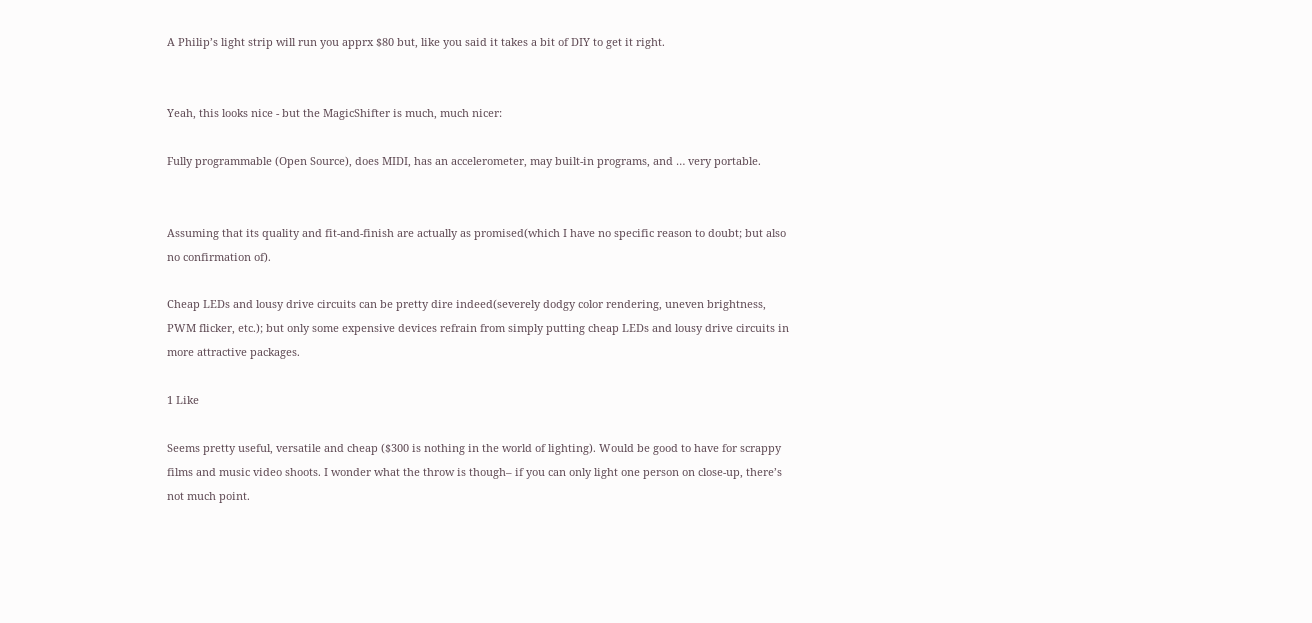A Philip’s light strip will run you apprx $80 but, like you said it takes a bit of DIY to get it right.


Yeah, this looks nice - but the MagicShifter is much, much nicer:

Fully programmable (Open Source), does MIDI, has an accelerometer, may built-in programs, and … very portable.


Assuming that its quality and fit-and-finish are actually as promised(which I have no specific reason to doubt; but also no confirmation of).

Cheap LEDs and lousy drive circuits can be pretty dire indeed(severely dodgy color rendering, uneven brightness, PWM flicker, etc.); but only some expensive devices refrain from simply putting cheap LEDs and lousy drive circuits in more attractive packages.

1 Like

Seems pretty useful, versatile and cheap ($300 is nothing in the world of lighting). Would be good to have for scrappy films and music video shoots. I wonder what the throw is though– if you can only light one person on close-up, there’s not much point.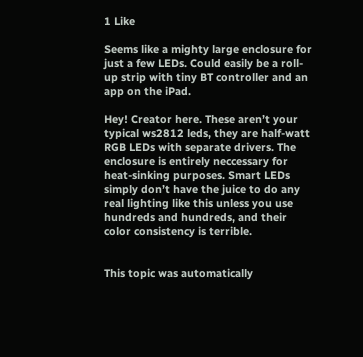1 Like

Seems like a mighty large enclosure for just a few LEDs. Could easily be a roll-up strip with tiny BT controller and an app on the iPad.

Hey! Creator here. These aren’t your typical ws2812 leds, they are half-watt RGB LEDs with separate drivers. The enclosure is entirely neccessary for heat-sinking purposes. Smart LEDs simply don’t have the juice to do any real lighting like this unless you use hundreds and hundreds, and their color consistency is terrible.


This topic was automatically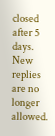closed after 5 days. New replies are no longer allowed.